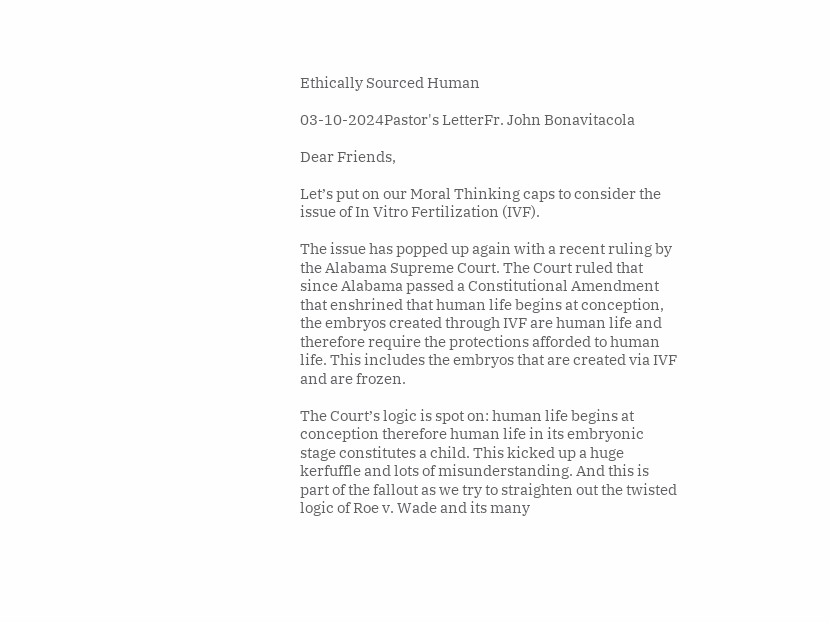Ethically Sourced Human

03-10-2024Pastor's LetterFr. John Bonavitacola

Dear Friends,

Let’s put on our Moral Thinking caps to consider the issue of In Vitro Fertilization (IVF).

The issue has popped up again with a recent ruling by the Alabama Supreme Court. The Court ruled that since Alabama passed a Constitutional Amendment that enshrined that human life begins at conception, the embryos created through IVF are human life and therefore require the protections afforded to human life. This includes the embryos that are created via IVF and are frozen.

The Court’s logic is spot on: human life begins at conception therefore human life in its embryonic stage constitutes a child. This kicked up a huge kerfuffle and lots of misunderstanding. And this is part of the fallout as we try to straighten out the twisted logic of Roe v. Wade and its many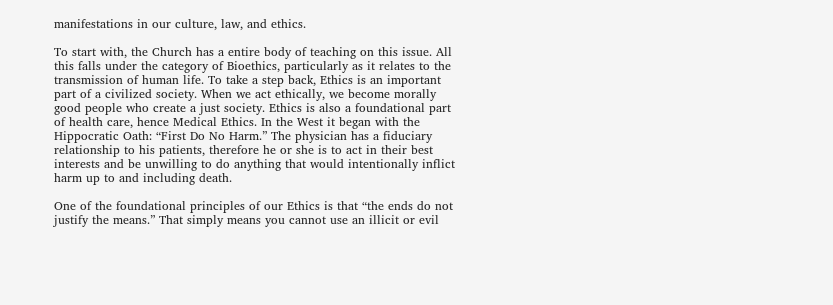manifestations in our culture, law, and ethics.

To start with, the Church has a entire body of teaching on this issue. All this falls under the category of Bioethics, particularly as it relates to the transmission of human life. To take a step back, Ethics is an important part of a civilized society. When we act ethically, we become morally good people who create a just society. Ethics is also a foundational part of health care, hence Medical Ethics. In the West it began with the Hippocratic Oath: “First Do No Harm.” The physician has a fiduciary relationship to his patients, therefore he or she is to act in their best interests and be unwilling to do anything that would intentionally inflict harm up to and including death.

One of the foundational principles of our Ethics is that “the ends do not justify the means.” That simply means you cannot use an illicit or evil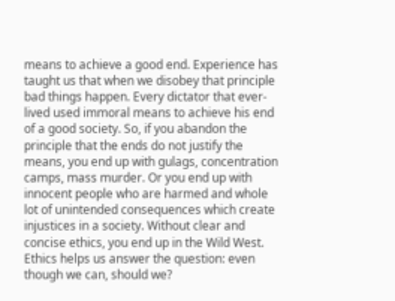means to achieve a good end. Experience has taught us that when we disobey that principle bad things happen. Every dictator that ever-lived used immoral means to achieve his end of a good society. So, if you abandon the principle that the ends do not justify the means, you end up with gulags, concentration camps, mass murder. Or you end up with innocent people who are harmed and whole lot of unintended consequences which create injustices in a society. Without clear and concise ethics, you end up in the Wild West. Ethics helps us answer the question: even though we can, should we?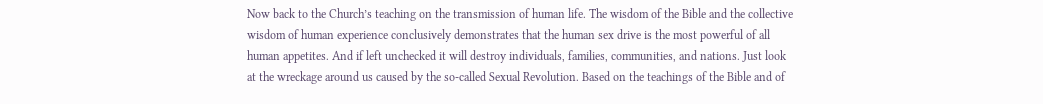Now back to the Church’s teaching on the transmission of human life. The wisdom of the Bible and the collective wisdom of human experience conclusively demonstrates that the human sex drive is the most powerful of all human appetites. And if left unchecked it will destroy individuals, families, communities, and nations. Just look at the wreckage around us caused by the so-called Sexual Revolution. Based on the teachings of the Bible and of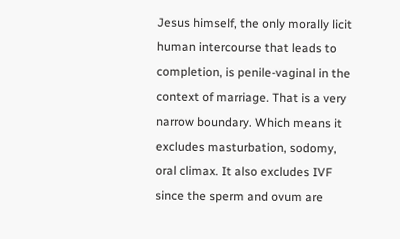Jesus himself, the only morally licit human intercourse that leads to completion, is penile-vaginal in the context of marriage. That is a very narrow boundary. Which means it excludes masturbation, sodomy, oral climax. It also excludes IVF since the sperm and ovum are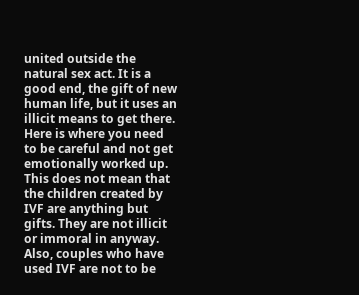united outside the natural sex act. It is a good end, the gift of new human life, but it uses an illicit means to get there. Here is where you need to be careful and not get emotionally worked up. This does not mean that the children created by IVF are anything but gifts. They are not illicit or immoral in anyway. Also, couples who have used IVF are not to be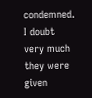condemned. I doubt very much they were given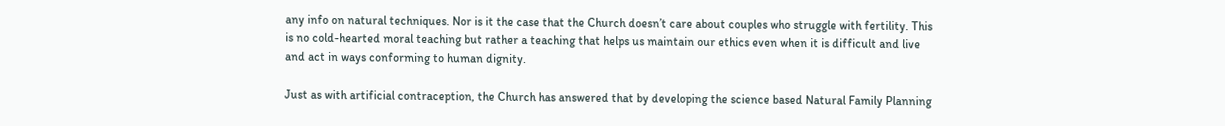any info on natural techniques. Nor is it the case that the Church doesn’t care about couples who struggle with fertility. This is no cold-hearted moral teaching but rather a teaching that helps us maintain our ethics even when it is difficult and live and act in ways conforming to human dignity.

Just as with artificial contraception, the Church has answered that by developing the science based Natural Family Planning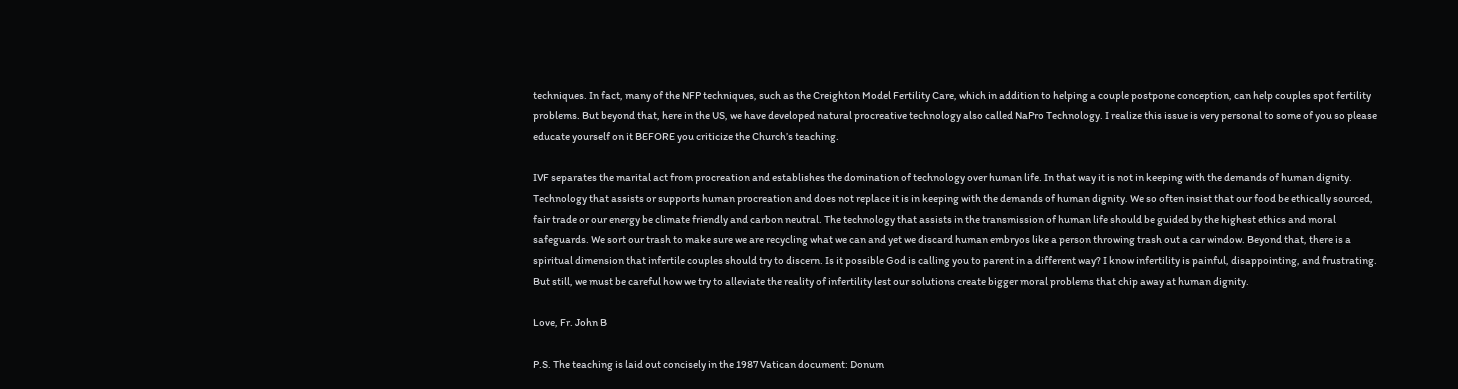techniques. In fact, many of the NFP techniques, such as the Creighton Model Fertility Care, which in addition to helping a couple postpone conception, can help couples spot fertility problems. But beyond that, here in the US, we have developed natural procreative technology also called NaPro Technology. I realize this issue is very personal to some of you so please educate yourself on it BEFORE you criticize the Church’s teaching.

IVF separates the marital act from procreation and establishes the domination of technology over human life. In that way it is not in keeping with the demands of human dignity. Technology that assists or supports human procreation and does not replace it is in keeping with the demands of human dignity. We so often insist that our food be ethically sourced, fair trade or our energy be climate friendly and carbon neutral. The technology that assists in the transmission of human life should be guided by the highest ethics and moral safeguards. We sort our trash to make sure we are recycling what we can and yet we discard human embryos like a person throwing trash out a car window. Beyond that, there is a spiritual dimension that infertile couples should try to discern. Is it possible God is calling you to parent in a different way? I know infertility is painful, disappointing, and frustrating. But still, we must be careful how we try to alleviate the reality of infertility lest our solutions create bigger moral problems that chip away at human dignity.

Love, Fr. John B

P.S. The teaching is laid out concisely in the 1987 Vatican document: Donum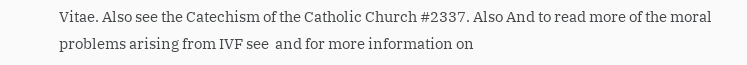Vitae. Also see the Catechism of the Catholic Church #2337. Also And to read more of the moral problems arising from IVF see  and for more information on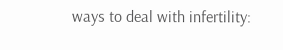ways to deal with infertility: